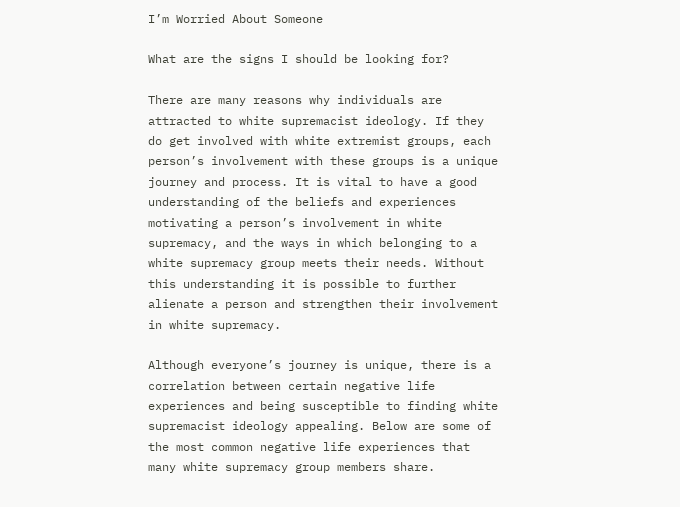I’m Worried About Someone

What are the signs I should be looking for?

There are many reasons why individuals are attracted to white supremacist ideology. If they do get involved with white extremist groups, each person’s involvement with these groups is a unique journey and process. It is vital to have a good understanding of the beliefs and experiences motivating a person’s involvement in white supremacy, and the ways in which belonging to a white supremacy group meets their needs. Without this understanding it is possible to further alienate a person and strengthen their involvement in white supremacy.

Although everyone’s journey is unique, there is a correlation between certain negative life experiences and being susceptible to finding white supremacist ideology appealing. Below are some of the most common negative life experiences that many white supremacy group members share.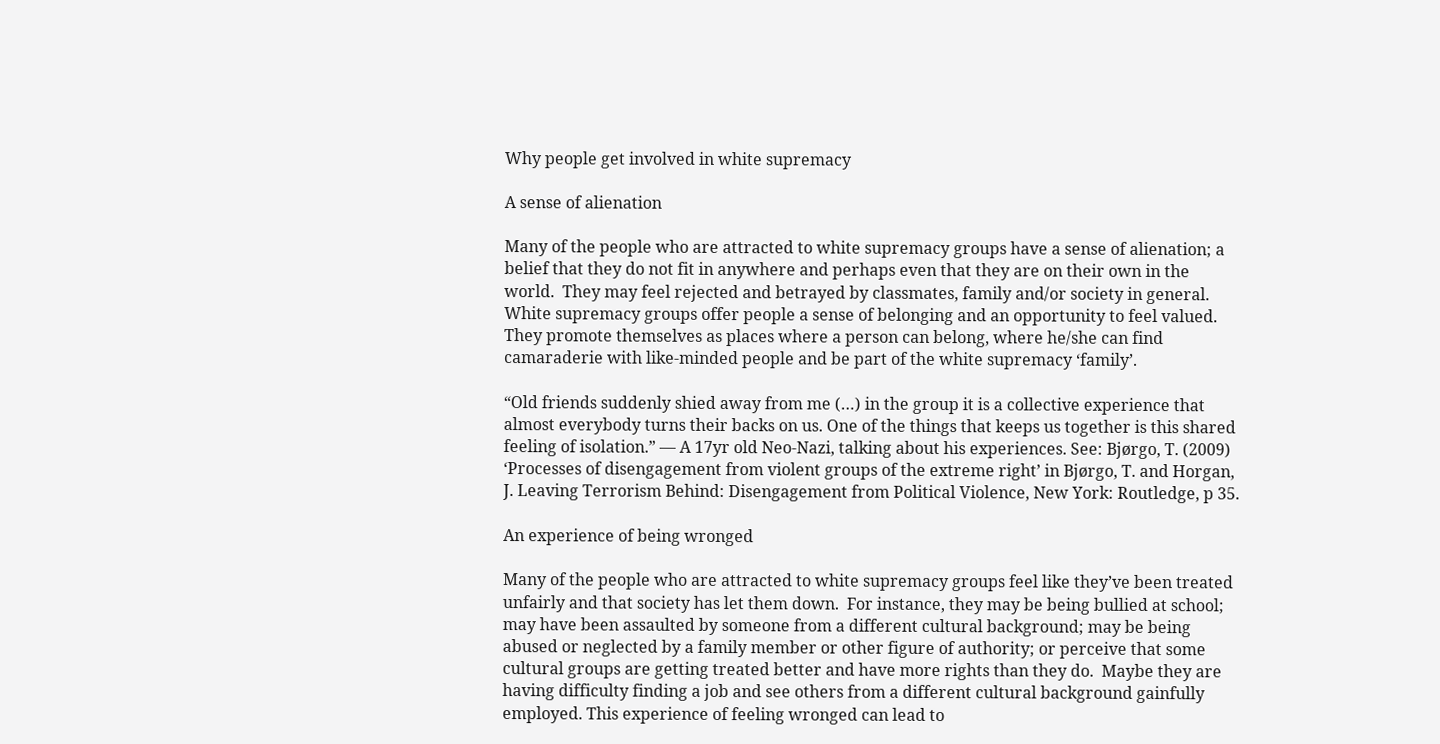Why people get involved in white supremacy

A sense of alienation

Many of the people who are attracted to white supremacy groups have a sense of alienation; a belief that they do not fit in anywhere and perhaps even that they are on their own in the world.  They may feel rejected and betrayed by classmates, family and/or society in general. White supremacy groups offer people a sense of belonging and an opportunity to feel valued.  They promote themselves as places where a person can belong, where he/she can find camaraderie with like-minded people and be part of the white supremacy ‘family’.

“Old friends suddenly shied away from me (…) in the group it is a collective experience that almost everybody turns their backs on us. One of the things that keeps us together is this shared feeling of isolation.” — A 17yr old Neo-Nazi, talking about his experiences. See: Bjørgo, T. (2009) ‘Processes of disengagement from violent groups of the extreme right’ in Bjørgo, T. and Horgan, J. Leaving Terrorism Behind: Disengagement from Political Violence, New York: Routledge, p 35.

An experience of being wronged

Many of the people who are attracted to white supremacy groups feel like they’ve been treated unfairly and that society has let them down.  For instance, they may be being bullied at school; may have been assaulted by someone from a different cultural background; may be being abused or neglected by a family member or other figure of authority; or perceive that some cultural groups are getting treated better and have more rights than they do.  Maybe they are having difficulty finding a job and see others from a different cultural background gainfully employed. This experience of feeling wronged can lead to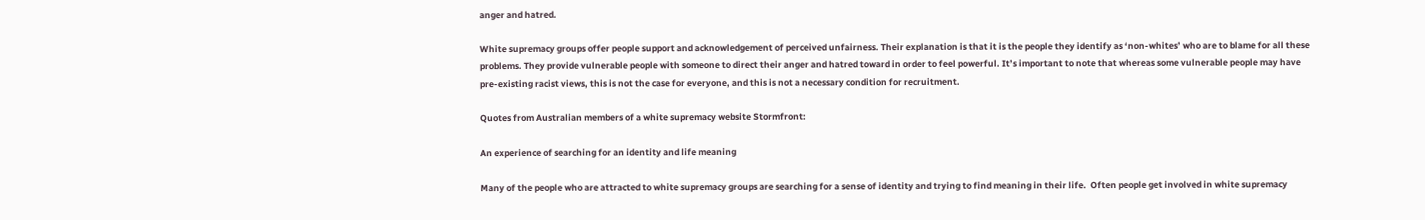anger and hatred.

White supremacy groups offer people support and acknowledgement of perceived unfairness. Their explanation is that it is the people they identify as ‘non-whites’ who are to blame for all these problems. They provide vulnerable people with someone to direct their anger and hatred toward in order to feel powerful. It’s important to note that whereas some vulnerable people may have pre-existing racist views, this is not the case for everyone, and this is not a necessary condition for recruitment.

Quotes from Australian members of a white supremacy website Stormfront:

An experience of searching for an identity and life meaning

Many of the people who are attracted to white supremacy groups are searching for a sense of identity and trying to find meaning in their life.  Often people get involved in white supremacy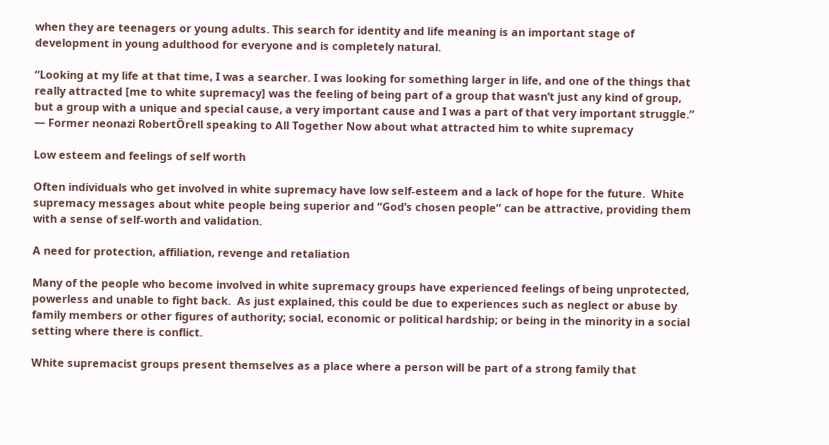when they are teenagers or young adults. This search for identity and life meaning is an important stage of development in young adulthood for everyone and is completely natural.

“Looking at my life at that time, I was a searcher. I was looking for something larger in life, and one of the things that really attracted [me to white supremacy] was the feeling of being part of a group that wasn’t just any kind of group, but a group with a unique and special cause, a very important cause and I was a part of that very important struggle.” — Former neonazi RobertÖrell speaking to All Together Now about what attracted him to white supremacy

Low esteem and feelings of self worth

Often individuals who get involved in white supremacy have low self-esteem and a lack of hope for the future.  White supremacy messages about white people being superior and “God’s chosen people” can be attractive, providing them with a sense of self-worth and validation.

A need for protection, affiliation, revenge and retaliation

Many of the people who become involved in white supremacy groups have experienced feelings of being unprotected, powerless and unable to fight back.  As just explained, this could be due to experiences such as neglect or abuse by family members or other figures of authority; social, economic or political hardship; or being in the minority in a social setting where there is conflict.

White supremacist groups present themselves as a place where a person will be part of a strong family that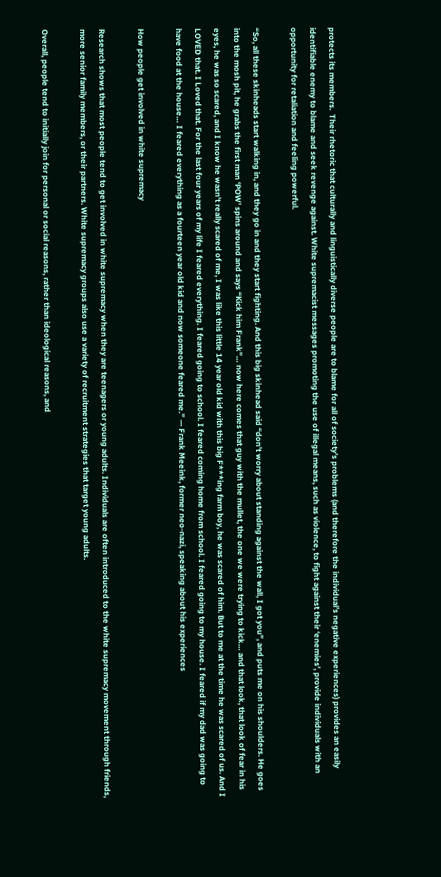protects its members.  Their rhetoric that culturally and linguistically diverse people are to blame for all of society’s problems (and therefore the individual’s negative experiences) provides an easily identifiable enemy to blame and seek revenge against. White supremacist messages promoting the use of illegal means, such as violence, to fight against their ‘enemies’, provide individuals with an opportunity for retaliation and feeling powerful.

“So, all these skinheads start walking in, and they go in and they start fighting. And this big skinhead said “don’t worry about standing against the wall, I got you”, and puts me on his shoulders. He goes into the mosh pit, he grabs the first man ‘POW’ spins around and says “Kick him Frank”… now here comes that guy with the mullet, the one we were trying to kick… and that look, that look of fear in his eyes, he was so scared, and I know he wasn’t really scared of me, I was like this little 14 year old kid with this big F***ing farm boy, he was scared of him. But to me at the time he was scared of us. And I LOVED that. I Loved that. For the last four years of my life I feared everything. I feared going to school. I feared coming home from school. I feared going to my house. I feared if my dad was going to have food at the house… I feared everything as a fourteen year old kid and now someone feared me.” — Frank Meeink, former neo-nazi, speaking about his experiences

How people get involved in white supremacy

Research shows that most people tend to get involved in white supremacy when they are teenagers or young adults. Individuals are often introduced to the white supremacy movement through friends, more senior family members, or their partners. White supremacy groups also use a variety of recruitment strategies that target young adults.

Overall, people tend to initially join for personal or social reasons, rather than ideological reasons, and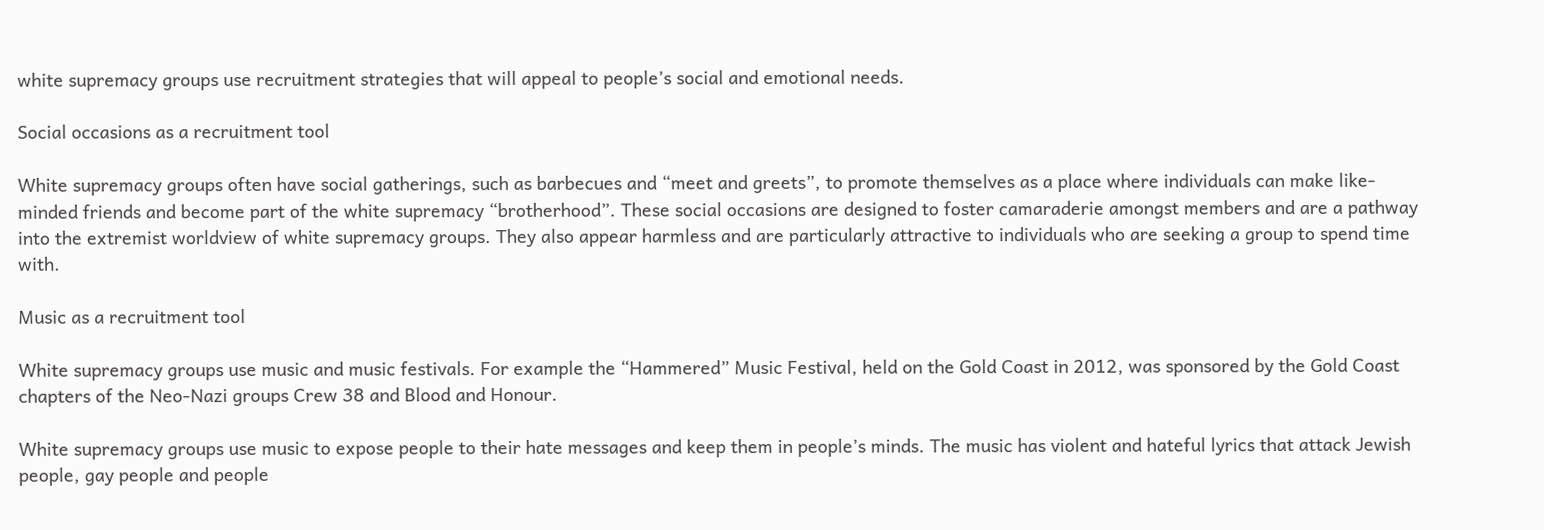white supremacy groups use recruitment strategies that will appeal to people’s social and emotional needs.

Social occasions as a recruitment tool

White supremacy groups often have social gatherings, such as barbecues and “meet and greets”, to promote themselves as a place where individuals can make like-minded friends and become part of the white supremacy “brotherhood”. These social occasions are designed to foster camaraderie amongst members and are a pathway into the extremist worldview of white supremacy groups. They also appear harmless and are particularly attractive to individuals who are seeking a group to spend time with.

Music as a recruitment tool

White supremacy groups use music and music festivals. For example the “Hammered” Music Festival, held on the Gold Coast in 2012, was sponsored by the Gold Coast chapters of the Neo-Nazi groups Crew 38 and Blood and Honour.

White supremacy groups use music to expose people to their hate messages and keep them in people’s minds. The music has violent and hateful lyrics that attack Jewish people, gay people and people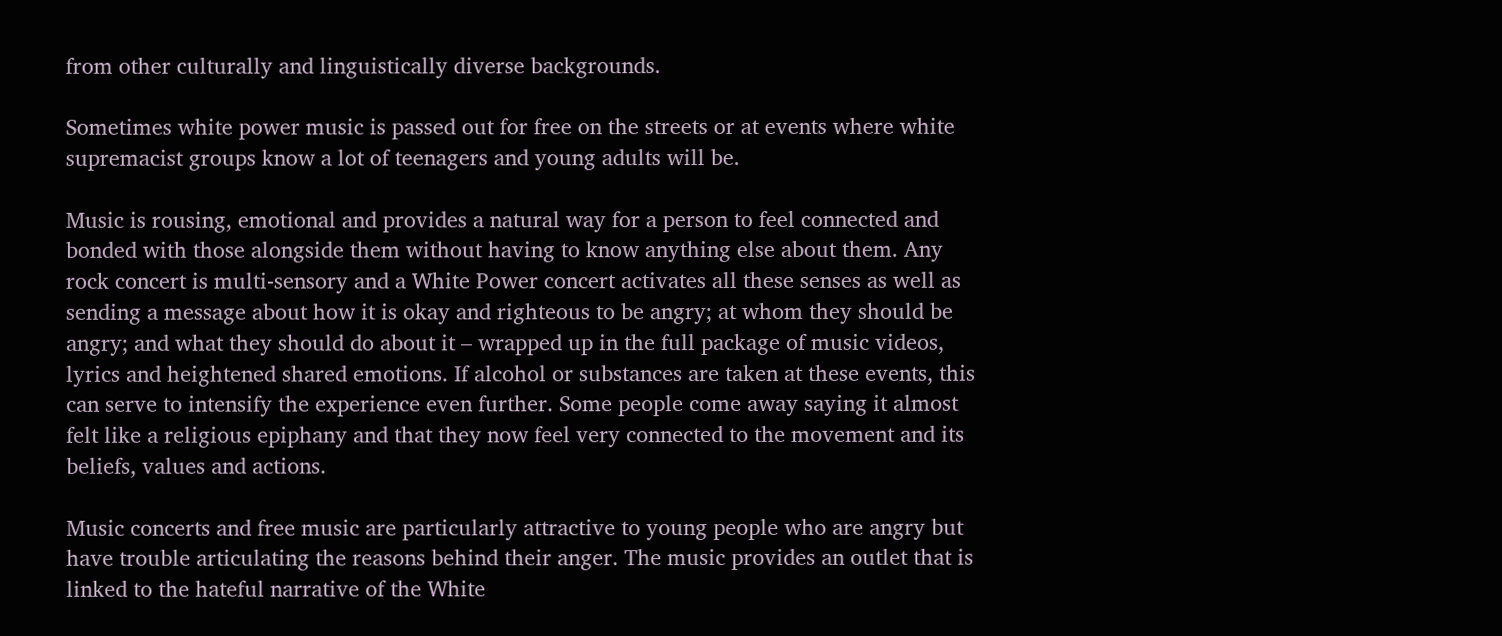from other culturally and linguistically diverse backgrounds.

Sometimes white power music is passed out for free on the streets or at events where white supremacist groups know a lot of teenagers and young adults will be.

Music is rousing, emotional and provides a natural way for a person to feel connected and bonded with those alongside them without having to know anything else about them. Any rock concert is multi-sensory and a White Power concert activates all these senses as well as sending a message about how it is okay and righteous to be angry; at whom they should be angry; and what they should do about it – wrapped up in the full package of music videos, lyrics and heightened shared emotions. If alcohol or substances are taken at these events, this can serve to intensify the experience even further. Some people come away saying it almost felt like a religious epiphany and that they now feel very connected to the movement and its beliefs, values and actions.

Music concerts and free music are particularly attractive to young people who are angry but have trouble articulating the reasons behind their anger. The music provides an outlet that is linked to the hateful narrative of the White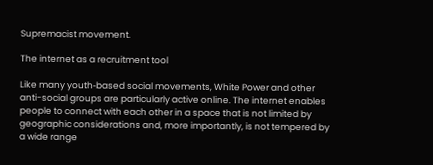Supremacist movement.

The internet as a recruitment tool

Like many youth‑based social movements, White Power and other anti-social groups are particularly active online. The internet enables people to connect with each other in a space that is not limited by geographic considerations and, more importantly, is not tempered by a wide range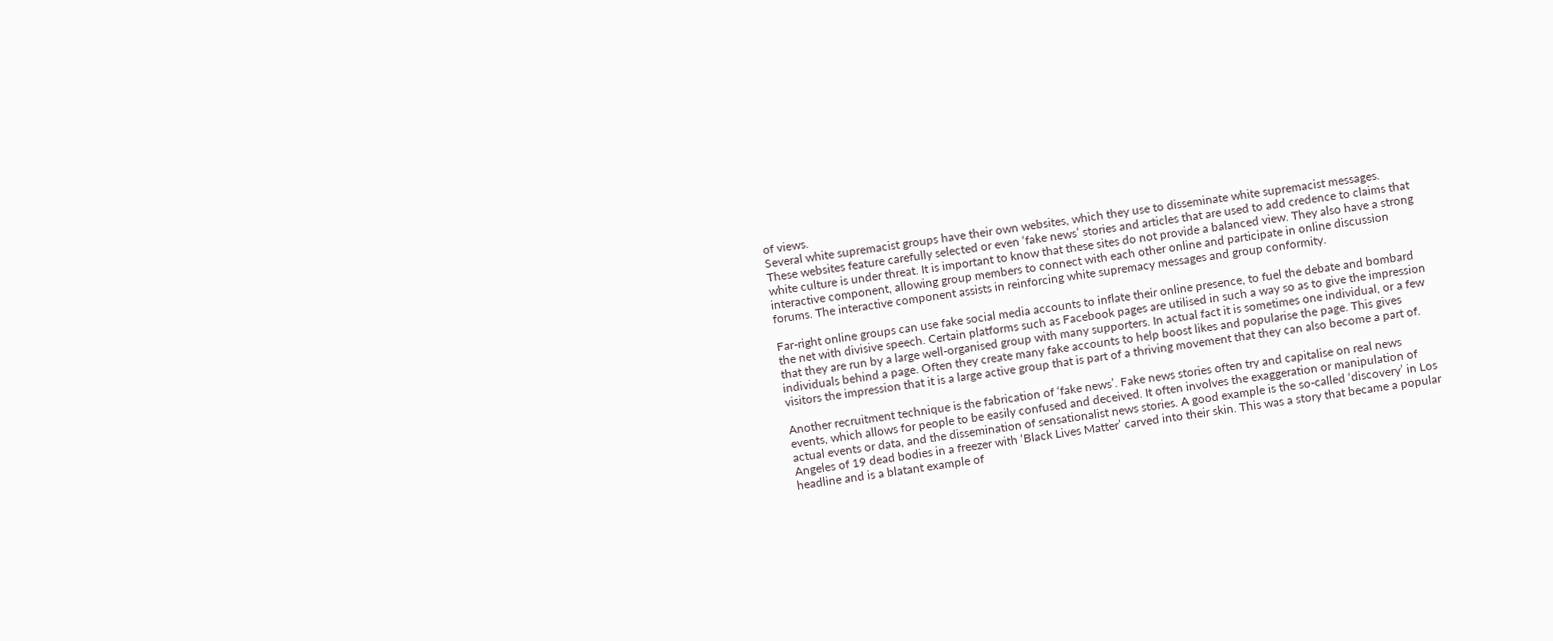of views.
Several white supremacist groups have their own websites, which they use to disseminate white supremacist messages. These websites feature carefully selected or even ‘fake news’ stories and articles that are used to add credence to claims that white culture is under threat. It is important to know that these sites do not provide a balanced view. They also have a strong interactive component, allowing group members to connect with each other online and participate in online discussion forums. The interactive component assists in reinforcing white supremacy messages and group conformity.

Far-right online groups can use fake social media accounts to inflate their online presence, to fuel the debate and bombard the net with divisive speech. Certain platforms such as Facebook pages are utilised in such a way so as to give the impression that they are run by a large well-organised group with many supporters. In actual fact it is sometimes one individual, or a few individuals behind a page. Often they create many fake accounts to help boost likes and popularise the page. This gives visitors the impression that it is a large active group that is part of a thriving movement that they can also become a part of.

Another recruitment technique is the fabrication of ‘fake news’. Fake news stories often try and capitalise on real news events, which allows for people to be easily confused and deceived. It often involves the exaggeration or manipulation of actual events or data, and the dissemination of sensationalist news stories. A good example is the so-called ‘discovery’ in Los Angeles of 19 dead bodies in a freezer with ‘Black Lives Matter’ carved into their skin. This was a story that became a popular headline and is a blatant example of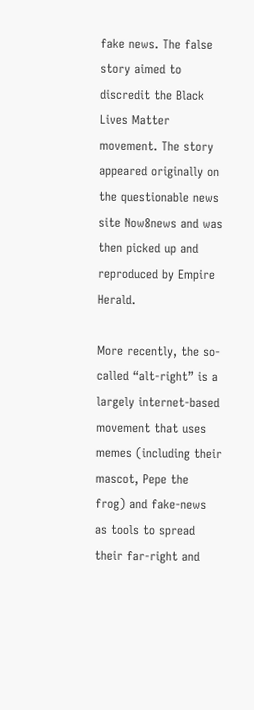fake news. The false story aimed to discredit the Black Lives Matter movement. The story appeared originally on the questionable news site Now8news and was then picked up and reproduced by Empire Herald.

More recently, the so-called “alt-right” is a largely internet-based movement that uses memes (including their mascot, Pepe the frog) and fake-news as tools to spread their far-right and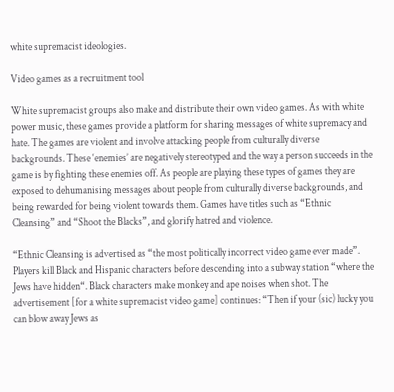white supremacist ideologies.

Video games as a recruitment tool

White supremacist groups also make and distribute their own video games. As with white power music, these games provide a platform for sharing messages of white supremacy and hate. The games are violent and involve attacking people from culturally diverse backgrounds. These ‘enemies’ are negatively stereotyped and the way a person succeeds in the game is by fighting these enemies off. As people are playing these types of games they are exposed to dehumanising messages about people from culturally diverse backgrounds, and being rewarded for being violent towards them. Games have titles such as “Ethnic Cleansing” and “Shoot the Blacks”, and glorify hatred and violence.

“Ethnic Cleansing is advertised as “the most politically incorrect video game ever made”. Players kill Black and Hispanic characters before descending into a subway station “where the Jews have hidden“. Black characters make monkey and ape noises when shot. The advertisement [for a white supremacist video game] continues: “Then if your (sic) lucky you can blow away Jews as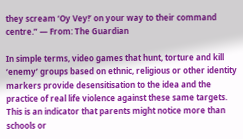they scream ‘Oy Vey!’ on your way to their command centre.” — From: The Guardian

In simple terms, video games that hunt, torture and kill ‘enemy’ groups based on ethnic, religious or other identity markers provide desensitisation to the idea and the practice of real life violence against these same targets. This is an indicator that parents might notice more than schools or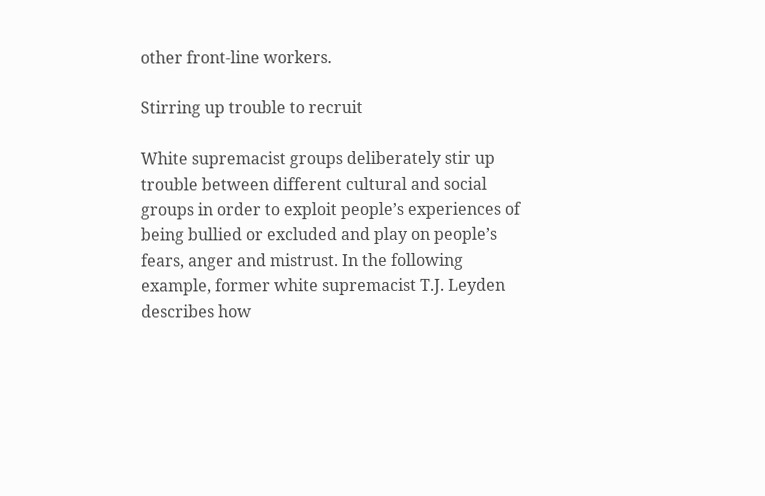other front-line workers.

Stirring up trouble to recruit

White supremacist groups deliberately stir up trouble between different cultural and social groups in order to exploit people’s experiences of being bullied or excluded and play on people’s fears, anger and mistrust. In the following example, former white supremacist T.J. Leyden describes how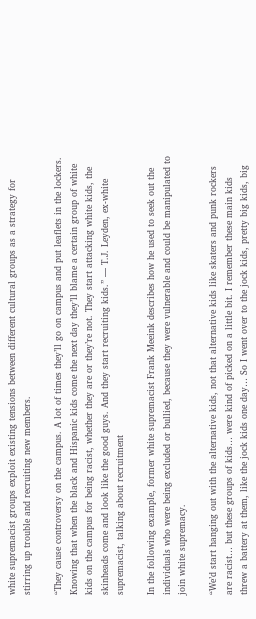white supremacist groups exploit existing tensions between different cultural groups as a strategy for stirring up trouble and recruiting new members.

“They cause controversy on the campus. A lot of times they’ll go on campus and put leaflets in the lockers. Knowing that when the black and Hispanic kids come the next day they’ll blame a certain group of white kids on the campus for being racist, whether they are or they’re not. They start attacking white kids, the skinheads come and look like the good guys. And they start recruiting kids.” — T.J. Leyden, ex-white supremacist, talking about recruitment

In the following example, former white supremacist Frank Meeink describes how he used to seek out the individuals who were being excluded or bullied, because they were vulnerable and could be manipulated to join white supremacy.

“We’d start hanging out with the alternative kids, not that alternative kids like skaters and punk rockers are racist… but these groups of kids… were kind of picked on a little bit. I remember these main kids threw a battery at them, like the jock kids one day… So I went over to the jock kids, pretty big kids, big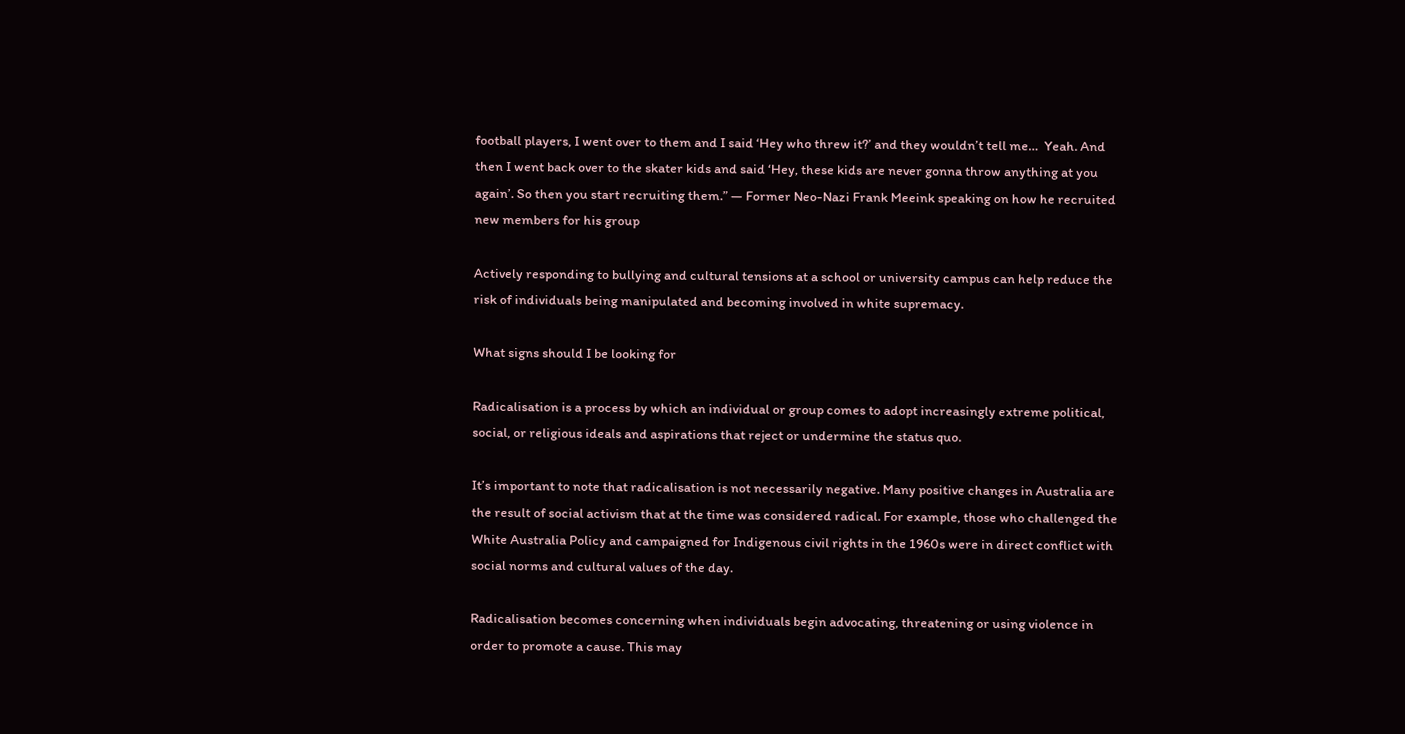football players, I went over to them and I said ‘Hey who threw it?’ and they wouldn’t tell me…  Yeah. And then I went back over to the skater kids and said ‘Hey, these kids are never gonna throw anything at you again’. So then you start recruiting them.” — Former Neo-Nazi Frank Meeink speaking on how he recruited new members for his group

Actively responding to bullying and cultural tensions at a school or university campus can help reduce the risk of individuals being manipulated and becoming involved in white supremacy.

What signs should I be looking for

Radicalisation is a process by which an individual or group comes to adopt increasingly extreme political, social, or religious ideals and aspirations that reject or undermine the status quo.

It’s important to note that radicalisation is not necessarily negative. Many positive changes in Australia are the result of social activism that at the time was considered radical. For example, those who challenged the White Australia Policy and campaigned for Indigenous civil rights in the 1960s were in direct conflict with social norms and cultural values of the day.

Radicalisation becomes concerning when individuals begin advocating, threatening or using violence in order to promote a cause. This may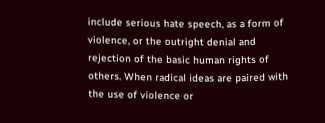include serious hate speech, as a form of violence, or the outright denial and rejection of the basic human rights of others. When radical ideas are paired with the use of violence or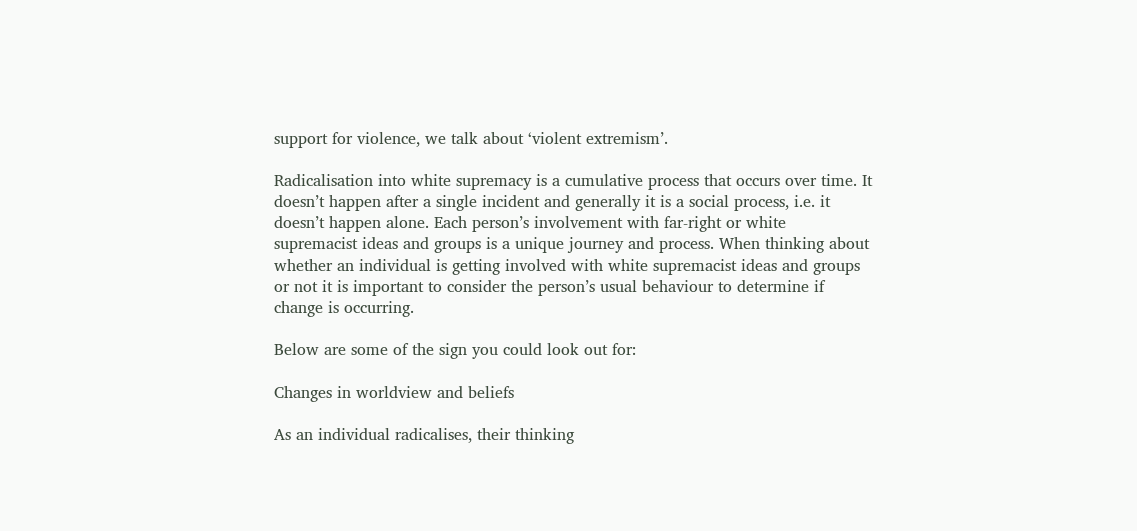support for violence, we talk about ‘violent extremism’.

Radicalisation into white supremacy is a cumulative process that occurs over time. It doesn’t happen after a single incident and generally it is a social process, i.e. it doesn’t happen alone. Each person’s involvement with far-right or white supremacist ideas and groups is a unique journey and process. When thinking about whether an individual is getting involved with white supremacist ideas and groups or not it is important to consider the person’s usual behaviour to determine if change is occurring.

Below are some of the sign you could look out for:

Changes in worldview and beliefs

As an individual radicalises, their thinking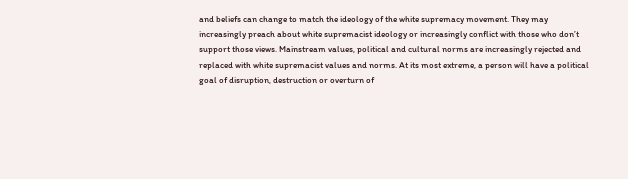and beliefs can change to match the ideology of the white supremacy movement. They may increasingly preach about white supremacist ideology or increasingly conflict with those who don’t support those views. Mainstream values, political and cultural norms are increasingly rejected and replaced with white supremacist values and norms. At its most extreme, a person will have a political goal of disruption, destruction or overturn of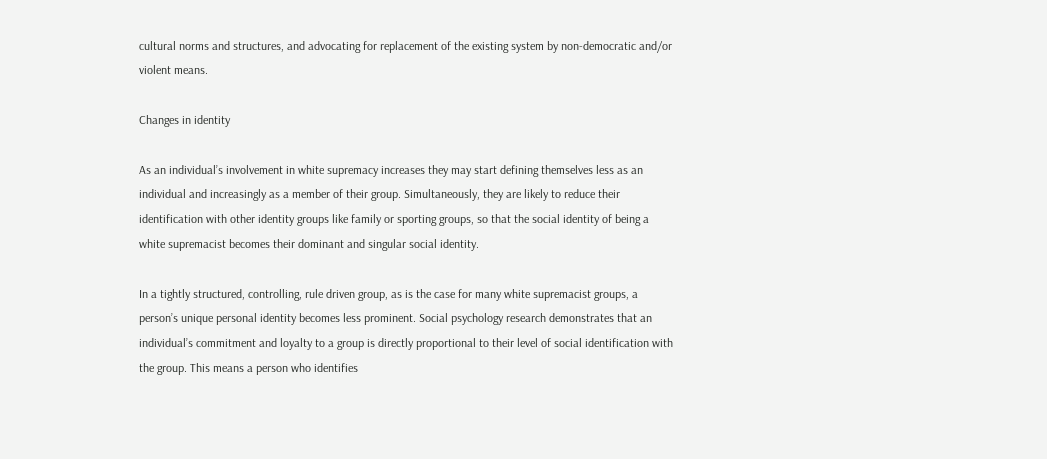cultural norms and structures, and advocating for replacement of the existing system by non-democratic and/or violent means.

Changes in identity

As an individual’s involvement in white supremacy increases they may start defining themselves less as an individual and increasingly as a member of their group. Simultaneously, they are likely to reduce their identification with other identity groups like family or sporting groups, so that the social identity of being a white supremacist becomes their dominant and singular social identity.

In a tightly structured, controlling, rule driven group, as is the case for many white supremacist groups, a person’s unique personal identity becomes less prominent. Social psychology research demonstrates that an individual’s commitment and loyalty to a group is directly proportional to their level of social identification with the group. This means a person who identifies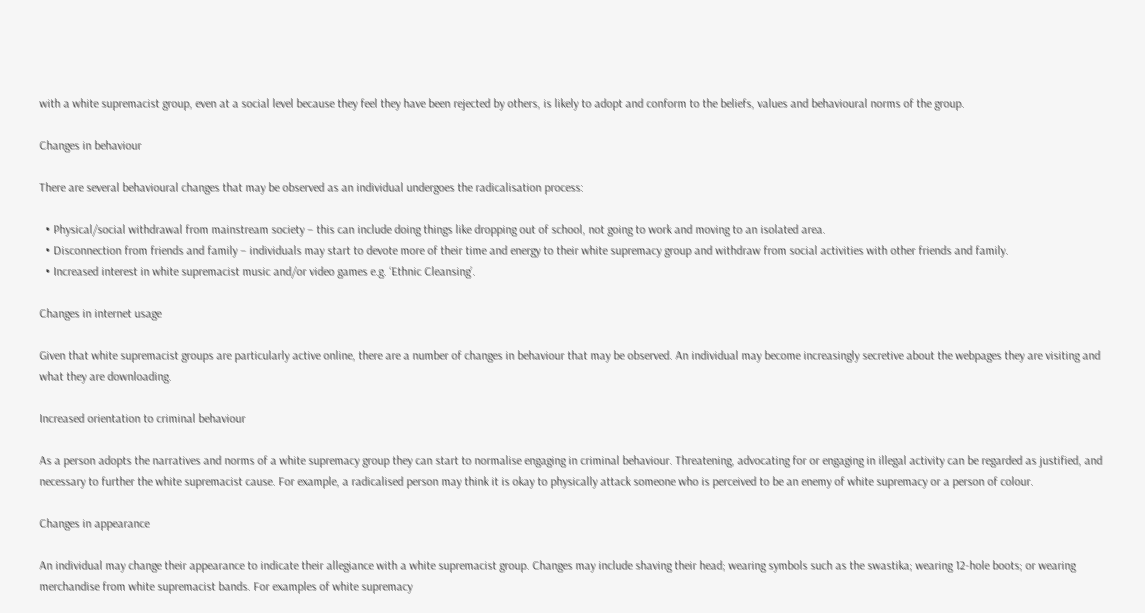with a white supremacist group, even at a social level because they feel they have been rejected by others, is likely to adopt and conform to the beliefs, values and behavioural norms of the group.

Changes in behaviour

There are several behavioural changes that may be observed as an individual undergoes the radicalisation process:

  • Physical/social withdrawal from mainstream society – this can include doing things like dropping out of school, not going to work and moving to an isolated area.
  • Disconnection from friends and family – individuals may start to devote more of their time and energy to their white supremacy group and withdraw from social activities with other friends and family.
  • Increased interest in white supremacist music and/or video games e.g. ‘Ethnic Cleansing’.

Changes in internet usage

Given that white supremacist groups are particularly active online, there are a number of changes in behaviour that may be observed. An individual may become increasingly secretive about the webpages they are visiting and what they are downloading.

Increased orientation to criminal behaviour

As a person adopts the narratives and norms of a white supremacy group they can start to normalise engaging in criminal behaviour. Threatening, advocating for or engaging in illegal activity can be regarded as justified, and necessary to further the white supremacist cause. For example, a radicalised person may think it is okay to physically attack someone who is perceived to be an enemy of white supremacy or a person of colour.

Changes in appearance

An individual may change their appearance to indicate their allegiance with a white supremacist group. Changes may include shaving their head; wearing symbols such as the swastika; wearing 12-hole boots; or wearing merchandise from white supremacist bands. For examples of white supremacy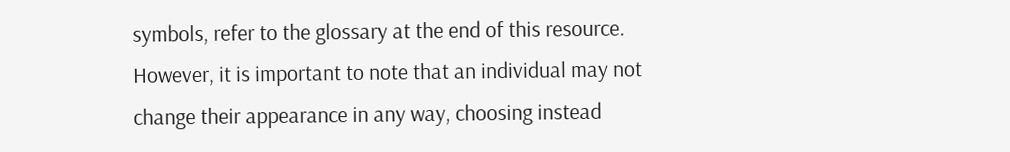symbols, refer to the glossary at the end of this resource. However, it is important to note that an individual may not change their appearance in any way, choosing instead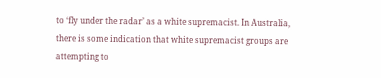to ‘fly under the radar’ as a white supremacist. In Australia, there is some indication that white supremacist groups are attempting to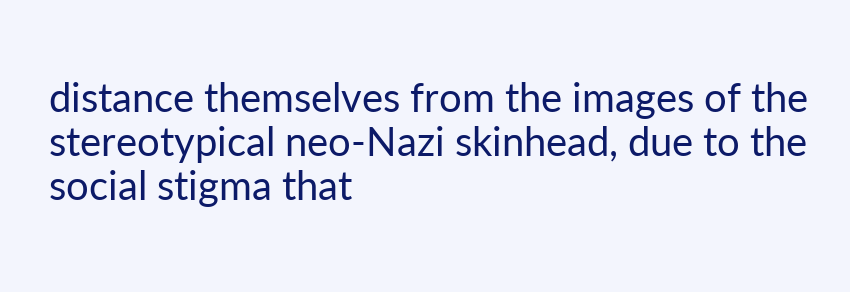distance themselves from the images of the stereotypical neo-Nazi skinhead, due to the social stigma that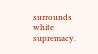surrounds white supremacy.